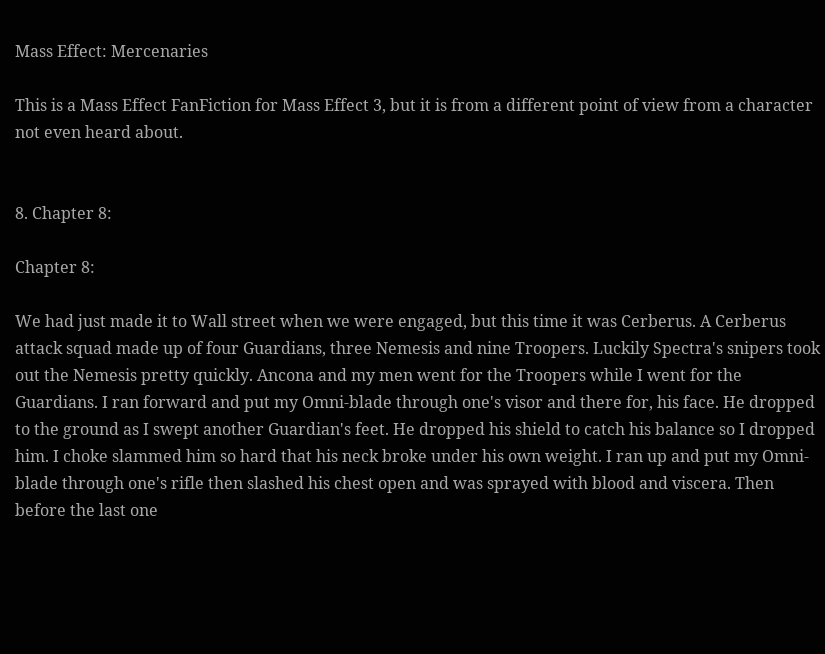Mass Effect: Mercenaries

This is a Mass Effect FanFiction for Mass Effect 3, but it is from a different point of view from a character not even heard about.


8. Chapter 8:

Chapter 8:

We had just made it to Wall street when we were engaged, but this time it was Cerberus. A Cerberus attack squad made up of four Guardians, three Nemesis and nine Troopers. Luckily Spectra's snipers took out the Nemesis pretty quickly. Ancona and my men went for the Troopers while I went for the Guardians. I ran forward and put my Omni-blade through one's visor and there for, his face. He dropped to the ground as I swept another Guardian's feet. He dropped his shield to catch his balance so I dropped him. I choke slammed him so hard that his neck broke under his own weight. I ran up and put my Omni- blade through one's rifle then slashed his chest open and was sprayed with blood and viscera. Then before the last one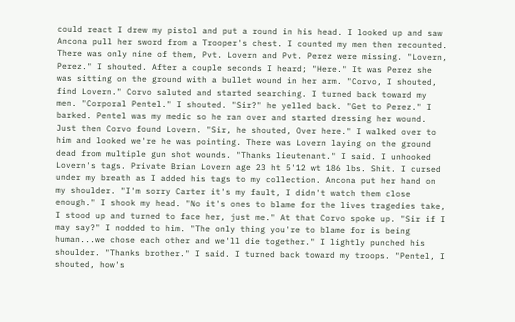could react I drew my pistol and put a round in his head. I looked up and saw Ancona pull her sword from a Trooper's chest. I counted my men then recounted. There was only nine of them, Pvt. Lovern and Pvt. Perez were missing. "Lovern, Perez." I shouted. After a couple seconds I heard; "Here." It was Perez she was sitting on the ground with a bullet wound in her arm. "Corvo, I shouted, find Lovern." Corvo saluted and started searching. I turned back toward my men. "Corporal Pentel." I shouted. "Sir?" he yelled back. "Get to Perez." I barked. Pentel was my medic so he ran over and started dressing her wound. Just then Corvo found Lovern. "Sir, he shouted, Over here." I walked over to him and looked we're he was pointing. There was Lovern laying on the ground dead from multiple gun shot wounds. "Thanks lieutenant." I said. I unhooked Lovern's tags. Private Brian Lovern age 23 ht 5'12 wt 186 lbs. Shit. I cursed under my breath as I added his tags to my collection. Ancona put her hand on my shoulder. "I'm sorry Carter it's my fault, I didn't watch them close enough." I shook my head. "No it's ones to blame for the lives tragedies take, I stood up and turned to face her, just me." At that Corvo spoke up. "Sir if I may say?" I nodded to him. "The only thing you're to blame for is being human...we chose each other and we'll die together." I lightly punched his shoulder. "Thanks brother." I said. I turned back toward my troops. "Pentel, I shouted, how's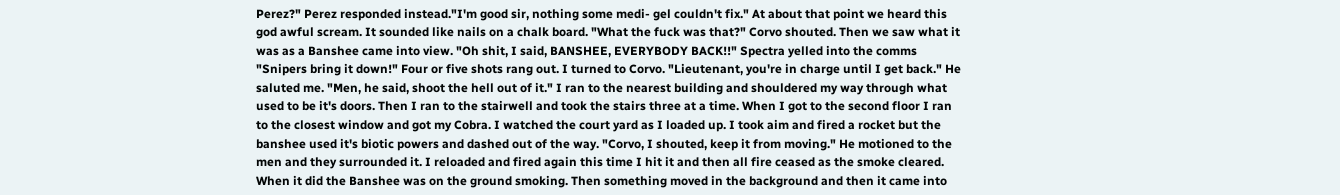Perez?" Perez responded instead."I'm good sir, nothing some medi- gel couldn't fix." At about that point we heard this god awful scream. It sounded like nails on a chalk board. "What the fuck was that?" Corvo shouted. Then we saw what it was as a Banshee came into view. "Oh shit, I said, BANSHEE, EVERYBODY BACK!!" Spectra yelled into the comms "Snipers bring it down!" Four or five shots rang out. I turned to Corvo. "Lieutenant, you're in charge until I get back." He saluted me. "Men, he said, shoot the hell out of it." I ran to the nearest building and shouldered my way through what used to be it's doors. Then I ran to the stairwell and took the stairs three at a time. When I got to the second floor I ran to the closest window and got my Cobra. I watched the court yard as I loaded up. I took aim and fired a rocket but the banshee used it's biotic powers and dashed out of the way. "Corvo, I shouted, keep it from moving." He motioned to the men and they surrounded it. I reloaded and fired again this time I hit it and then all fire ceased as the smoke cleared. When it did the Banshee was on the ground smoking. Then something moved in the background and then it came into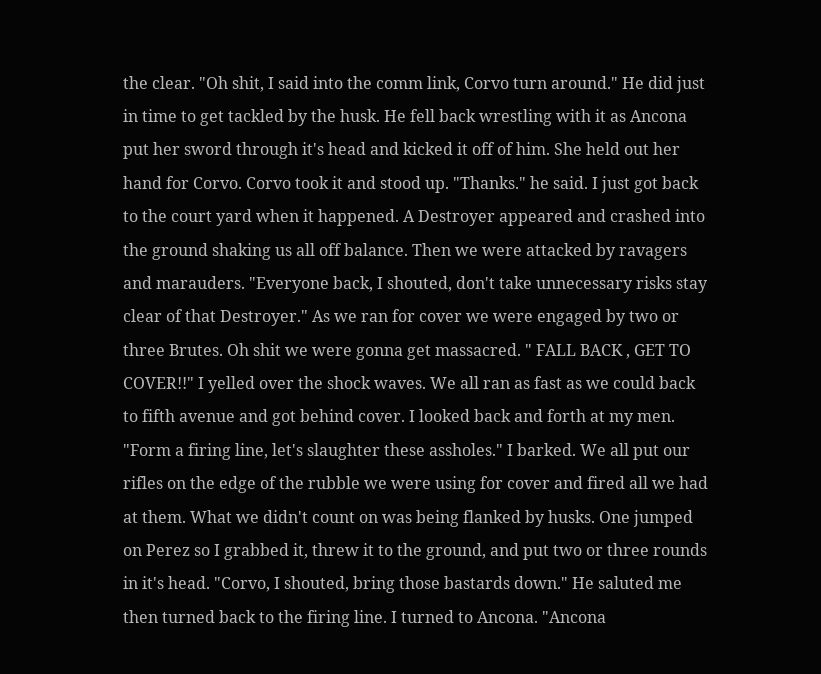the clear. "Oh shit, I said into the comm link, Corvo turn around." He did just in time to get tackled by the husk. He fell back wrestling with it as Ancona put her sword through it's head and kicked it off of him. She held out her hand for Corvo. Corvo took it and stood up. "Thanks." he said. I just got back to the court yard when it happened. A Destroyer appeared and crashed into the ground shaking us all off balance. Then we were attacked by ravagers and marauders. "Everyone back, I shouted, don't take unnecessary risks stay clear of that Destroyer." As we ran for cover we were engaged by two or three Brutes. Oh shit we were gonna get massacred. " FALL BACK , GET TO COVER!!" I yelled over the shock waves. We all ran as fast as we could back to fifth avenue and got behind cover. I looked back and forth at my men. "Form a firing line, let's slaughter these assholes." I barked. We all put our rifles on the edge of the rubble we were using for cover and fired all we had at them. What we didn't count on was being flanked by husks. One jumped on Perez so I grabbed it, threw it to the ground, and put two or three rounds in it's head. "Corvo, I shouted, bring those bastards down." He saluted me then turned back to the firing line. I turned to Ancona. "Ancona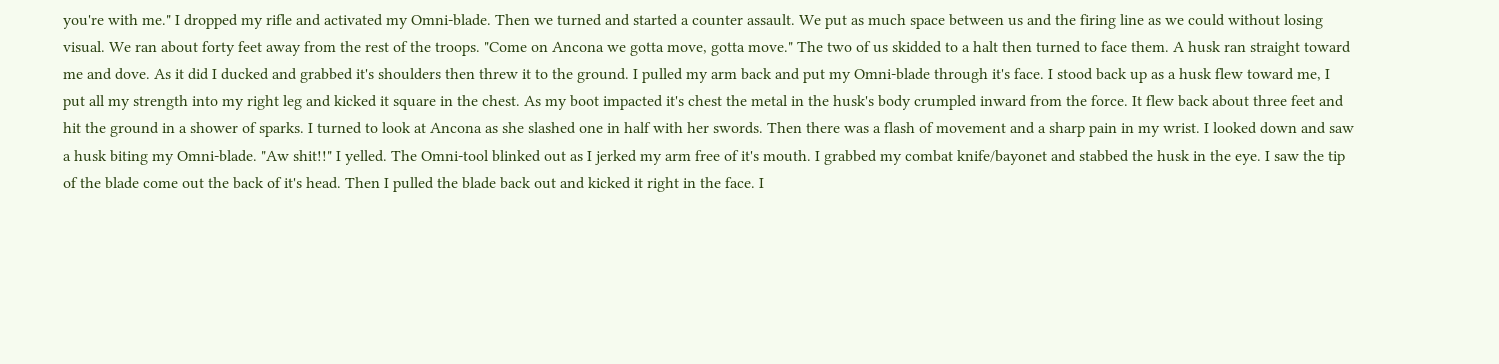you're with me." I dropped my rifle and activated my Omni-blade. Then we turned and started a counter assault. We put as much space between us and the firing line as we could without losing visual. We ran about forty feet away from the rest of the troops. "Come on Ancona we gotta move, gotta move." The two of us skidded to a halt then turned to face them. A husk ran straight toward me and dove. As it did I ducked and grabbed it's shoulders then threw it to the ground. I pulled my arm back and put my Omni-blade through it's face. I stood back up as a husk flew toward me, I put all my strength into my right leg and kicked it square in the chest. As my boot impacted it's chest the metal in the husk's body crumpled inward from the force. It flew back about three feet and hit the ground in a shower of sparks. I turned to look at Ancona as she slashed one in half with her swords. Then there was a flash of movement and a sharp pain in my wrist. I looked down and saw a husk biting my Omni-blade. "Aw shit!!" I yelled. The Omni-tool blinked out as I jerked my arm free of it's mouth. I grabbed my combat knife/bayonet and stabbed the husk in the eye. I saw the tip of the blade come out the back of it's head. Then I pulled the blade back out and kicked it right in the face. I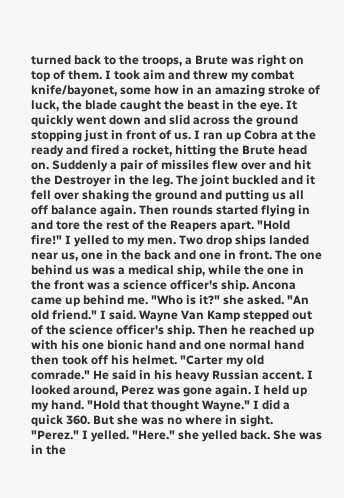turned back to the troops, a Brute was right on top of them. I took aim and threw my combat knife/bayonet, some how in an amazing stroke of luck, the blade caught the beast in the eye. It quickly went down and slid across the ground stopping just in front of us. I ran up Cobra at the ready and fired a rocket, hitting the Brute head on. Suddenly a pair of missiles flew over and hit the Destroyer in the leg. The joint buckled and it fell over shaking the ground and putting us all off balance again. Then rounds started flying in and tore the rest of the Reapers apart. "Hold fire!" I yelled to my men. Two drop ships landed near us, one in the back and one in front. The one behind us was a medical ship, while the one in the front was a science officer's ship. Ancona came up behind me. "Who is it?" she asked. "An old friend." I said. Wayne Van Kamp stepped out of the science officer's ship. Then he reached up with his one bionic hand and one normal hand then took off his helmet. "Carter my old comrade." He said in his heavy Russian accent. I looked around, Perez was gone again. I held up my hand. "Hold that thought Wayne." I did a quick 360. But she was no where in sight. "Perez." I yelled. "Here." she yelled back. She was in the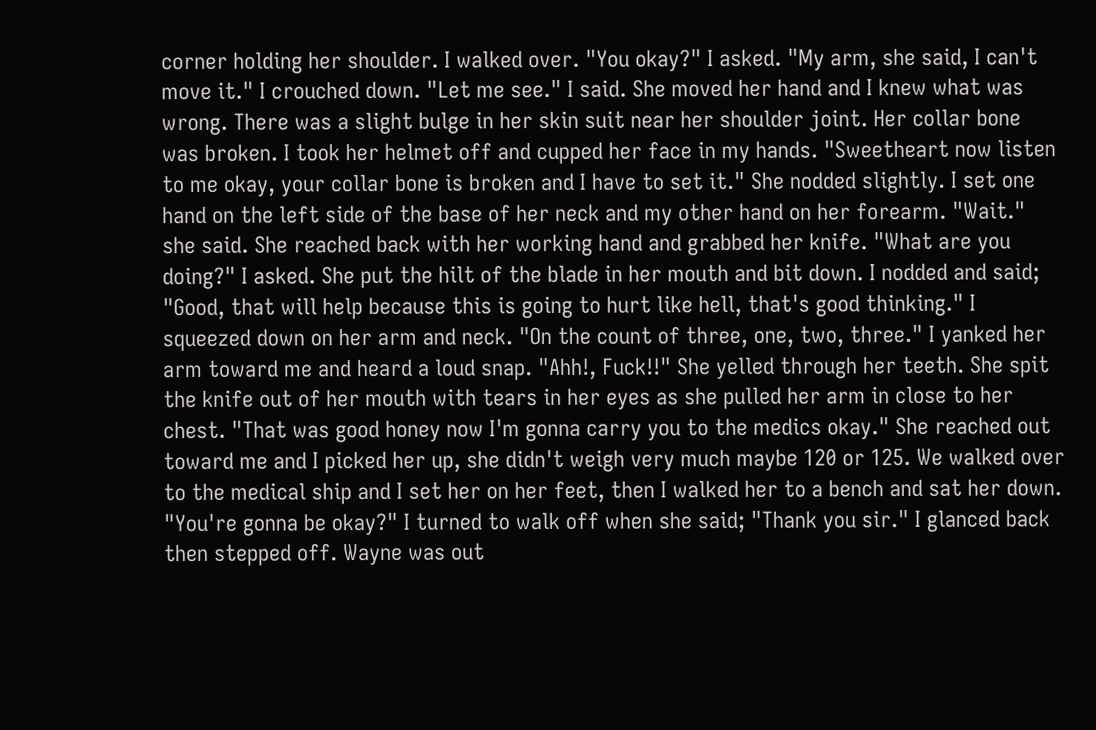corner holding her shoulder. I walked over. "You okay?" I asked. "My arm, she said, I can't move it." I crouched down. "Let me see." I said. She moved her hand and I knew what was wrong. There was a slight bulge in her skin suit near her shoulder joint. Her collar bone was broken. I took her helmet off and cupped her face in my hands. "Sweetheart now listen to me okay, your collar bone is broken and I have to set it." She nodded slightly. I set one hand on the left side of the base of her neck and my other hand on her forearm. "Wait." she said. She reached back with her working hand and grabbed her knife. "What are you doing?" I asked. She put the hilt of the blade in her mouth and bit down. I nodded and said; "Good, that will help because this is going to hurt like hell, that's good thinking." I squeezed down on her arm and neck. "On the count of three, one, two, three." I yanked her arm toward me and heard a loud snap. "Ahh!, Fuck!!" She yelled through her teeth. She spit the knife out of her mouth with tears in her eyes as she pulled her arm in close to her chest. "That was good honey now I'm gonna carry you to the medics okay." She reached out toward me and I picked her up, she didn't weigh very much maybe 120 or 125. We walked over to the medical ship and I set her on her feet, then I walked her to a bench and sat her down. "You're gonna be okay?" I turned to walk off when she said; "Thank you sir." I glanced back then stepped off. Wayne was out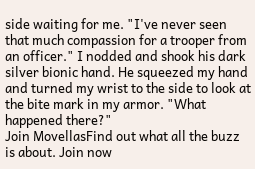side waiting for me. "I've never seen that much compassion for a trooper from an officer." I nodded and shook his dark silver bionic hand. He squeezed my hand and turned my wrist to the side to look at the bite mark in my armor. "What happened there?"
Join MovellasFind out what all the buzz is about. Join now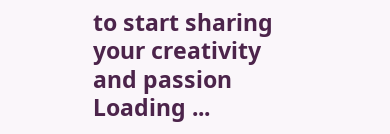to start sharing your creativity and passion
Loading ...